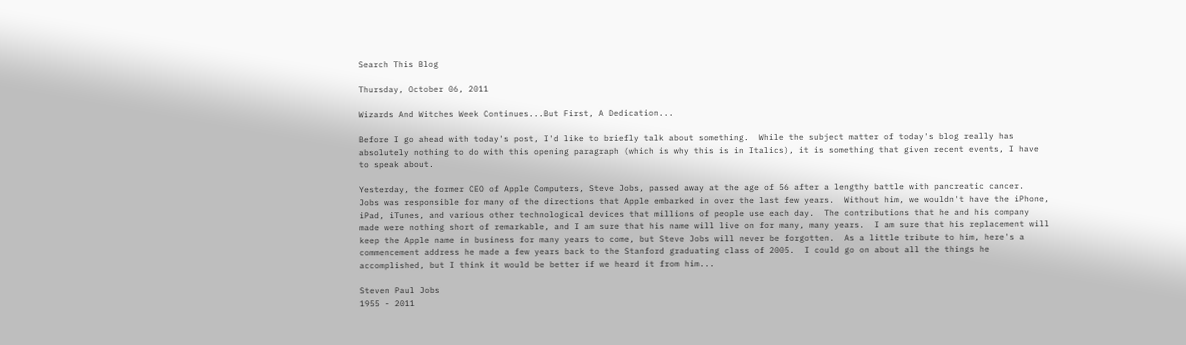Search This Blog

Thursday, October 06, 2011

Wizards And Witches Week Continues...But First, A Dedication...

Before I go ahead with today's post, I'd like to briefly talk about something.  While the subject matter of today's blog really has absolutely nothing to do with this opening paragraph (which is why this is in Italics), it is something that given recent events, I have to speak about.

Yesterday, the former CEO of Apple Computers, Steve Jobs, passed away at the age of 56 after a lengthy battle with pancreatic cancer.  Jobs was responsible for many of the directions that Apple embarked in over the last few years.  Without him, we wouldn't have the iPhone, iPad, iTunes, and various other technological devices that millions of people use each day.  The contributions that he and his company made were nothing short of remarkable, and I am sure that his name will live on for many, many years.  I am sure that his replacement will keep the Apple name in business for many years to come, but Steve Jobs will never be forgotten.  As a little tribute to him, here's a commencement address he made a few years back to the Stanford graduating class of 2005.  I could go on about all the things he accomplished, but I think it would be better if we heard it from him...

Steven Paul Jobs
1955 - 2011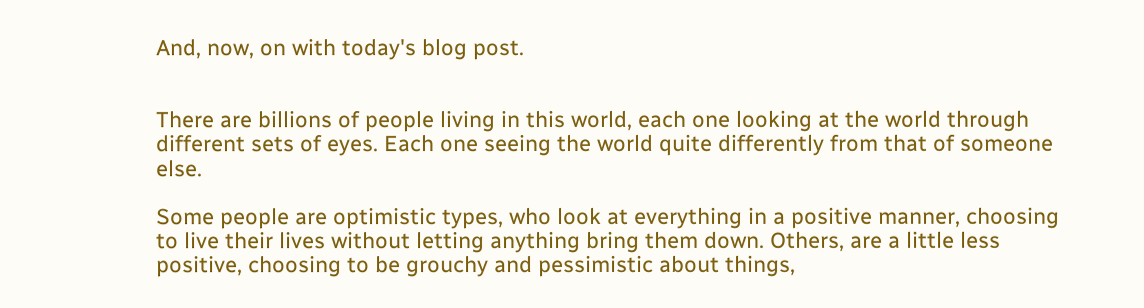And, now, on with today's blog post.


There are billions of people living in this world, each one looking at the world through different sets of eyes. Each one seeing the world quite differently from that of someone else.

Some people are optimistic types, who look at everything in a positive manner, choosing to live their lives without letting anything bring them down. Others, are a little less positive, choosing to be grouchy and pessimistic about things,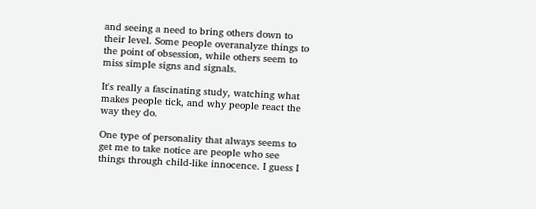and seeing a need to bring others down to their level. Some people overanalyze things to the point of obsession, while others seem to miss simple signs and signals.

It's really a fascinating study, watching what makes people tick, and why people react the way they do.

One type of personality that always seems to get me to take notice are people who see things through child-like innocence. I guess I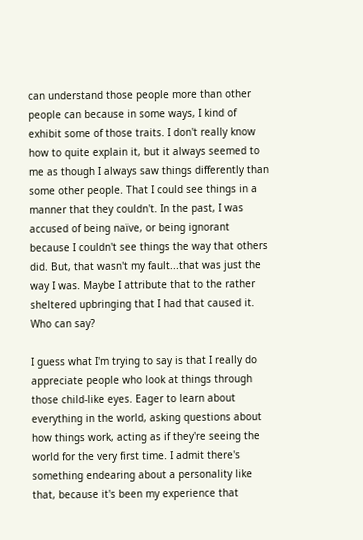can understand those people more than other people can because in some ways, I kind of exhibit some of those traits. I don't really know how to quite explain it, but it always seemed to me as though I always saw things differently than some other people. That I could see things in a manner that they couldn't. In the past, I was accused of being naïve, or being ignorant because I couldn't see things the way that others did. But, that wasn't my fault...that was just the way I was. Maybe I attribute that to the rather sheltered upbringing that I had that caused it. Who can say?

I guess what I'm trying to say is that I really do appreciate people who look at things through those child-like eyes. Eager to learn about everything in the world, asking questions about how things work, acting as if they're seeing the world for the very first time. I admit there's something endearing about a personality like that, because it's been my experience that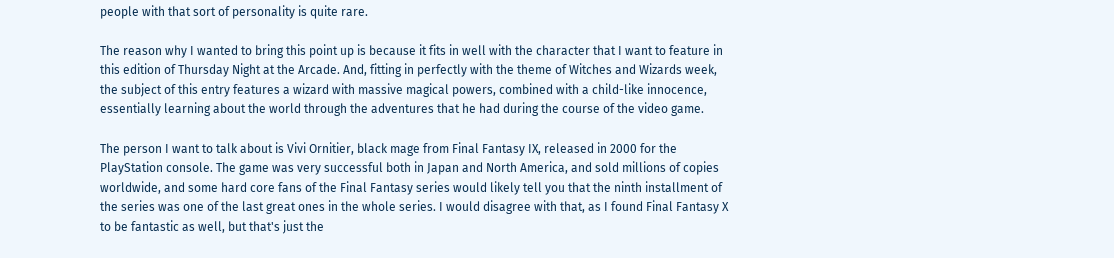people with that sort of personality is quite rare.

The reason why I wanted to bring this point up is because it fits in well with the character that I want to feature in this edition of Thursday Night at the Arcade. And, fitting in perfectly with the theme of Witches and Wizards week, the subject of this entry features a wizard with massive magical powers, combined with a child-like innocence, essentially learning about the world through the adventures that he had during the course of the video game.

The person I want to talk about is Vivi Ornitier, black mage from Final Fantasy IX, released in 2000 for the PlayStation console. The game was very successful both in Japan and North America, and sold millions of copies worldwide, and some hard core fans of the Final Fantasy series would likely tell you that the ninth installment of the series was one of the last great ones in the whole series. I would disagree with that, as I found Final Fantasy X to be fantastic as well, but that's just the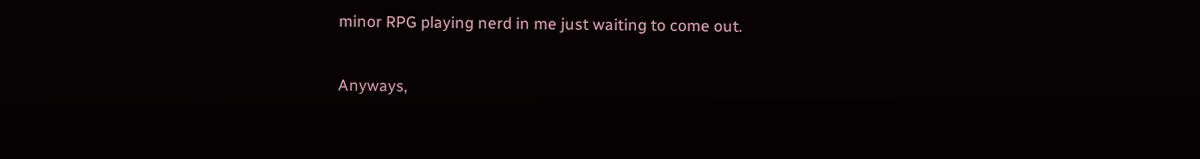minor RPG playing nerd in me just waiting to come out.

Anyways,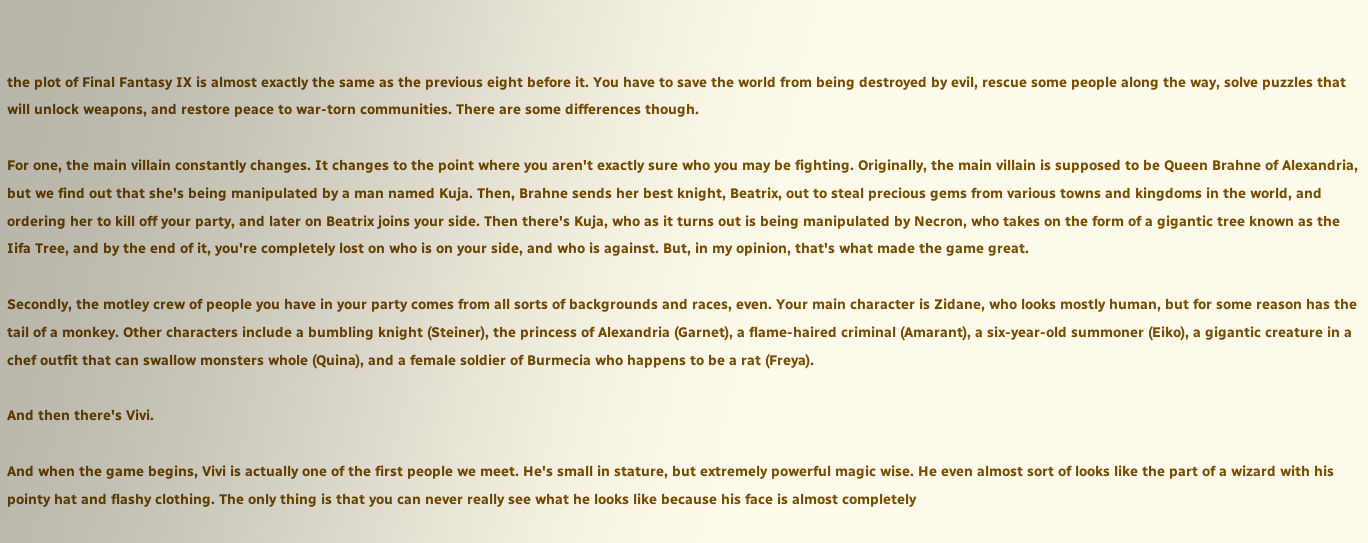the plot of Final Fantasy IX is almost exactly the same as the previous eight before it. You have to save the world from being destroyed by evil, rescue some people along the way, solve puzzles that will unlock weapons, and restore peace to war-torn communities. There are some differences though.

For one, the main villain constantly changes. It changes to the point where you aren't exactly sure who you may be fighting. Originally, the main villain is supposed to be Queen Brahne of Alexandria, but we find out that she's being manipulated by a man named Kuja. Then, Brahne sends her best knight, Beatrix, out to steal precious gems from various towns and kingdoms in the world, and ordering her to kill off your party, and later on Beatrix joins your side. Then there's Kuja, who as it turns out is being manipulated by Necron, who takes on the form of a gigantic tree known as the Iifa Tree, and by the end of it, you're completely lost on who is on your side, and who is against. But, in my opinion, that's what made the game great.

Secondly, the motley crew of people you have in your party comes from all sorts of backgrounds and races, even. Your main character is Zidane, who looks mostly human, but for some reason has the tail of a monkey. Other characters include a bumbling knight (Steiner), the princess of Alexandria (Garnet), a flame-haired criminal (Amarant), a six-year-old summoner (Eiko), a gigantic creature in a chef outfit that can swallow monsters whole (Quina), and a female soldier of Burmecia who happens to be a rat (Freya).

And then there's Vivi.

And when the game begins, Vivi is actually one of the first people we meet. He's small in stature, but extremely powerful magic wise. He even almost sort of looks like the part of a wizard with his pointy hat and flashy clothing. The only thing is that you can never really see what he looks like because his face is almost completely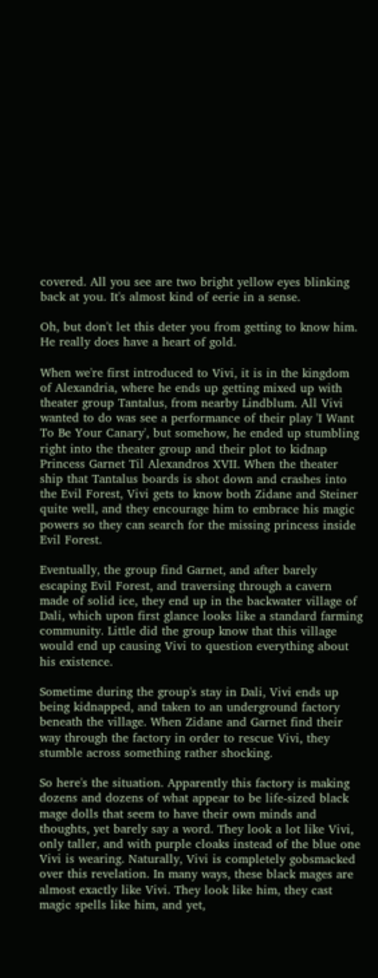covered. All you see are two bright yellow eyes blinking back at you. It's almost kind of eerie in a sense.

Oh, but don't let this deter you from getting to know him. He really does have a heart of gold.

When we're first introduced to Vivi, it is in the kingdom of Alexandria, where he ends up getting mixed up with theater group Tantalus, from nearby Lindblum. All Vivi wanted to do was see a performance of their play 'I Want To Be Your Canary', but somehow, he ended up stumbling right into the theater group and their plot to kidnap Princess Garnet Til Alexandros XVII. When the theater ship that Tantalus boards is shot down and crashes into the Evil Forest, Vivi gets to know both Zidane and Steiner quite well, and they encourage him to embrace his magic powers so they can search for the missing princess inside Evil Forest.

Eventually, the group find Garnet, and after barely escaping Evil Forest, and traversing through a cavern made of solid ice, they end up in the backwater village of Dali, which upon first glance looks like a standard farming community. Little did the group know that this village would end up causing Vivi to question everything about his existence.

Sometime during the group's stay in Dali, Vivi ends up being kidnapped, and taken to an underground factory beneath the village. When Zidane and Garnet find their way through the factory in order to rescue Vivi, they stumble across something rather shocking.

So here's the situation. Apparently this factory is making dozens and dozens of what appear to be life-sized black mage dolls that seem to have their own minds and thoughts, yet barely say a word. They look a lot like Vivi, only taller, and with purple cloaks instead of the blue one Vivi is wearing. Naturally, Vivi is completely gobsmacked over this revelation. In many ways, these black mages are almost exactly like Vivi. They look like him, they cast magic spells like him, and yet,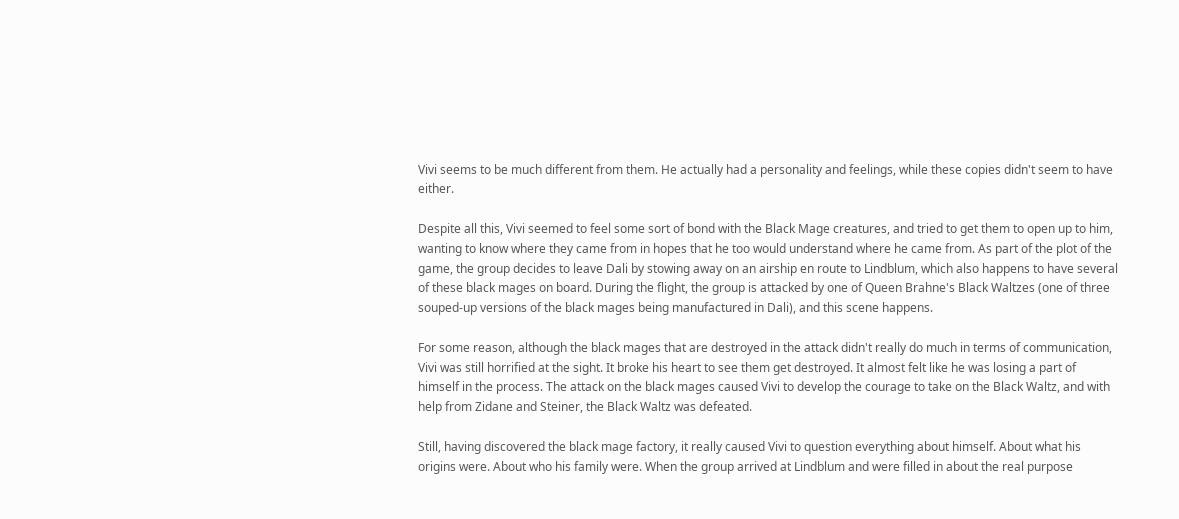Vivi seems to be much different from them. He actually had a personality and feelings, while these copies didn't seem to have either.

Despite all this, Vivi seemed to feel some sort of bond with the Black Mage creatures, and tried to get them to open up to him, wanting to know where they came from in hopes that he too would understand where he came from. As part of the plot of the game, the group decides to leave Dali by stowing away on an airship en route to Lindblum, which also happens to have several of these black mages on board. During the flight, the group is attacked by one of Queen Brahne's Black Waltzes (one of three souped-up versions of the black mages being manufactured in Dali), and this scene happens.

For some reason, although the black mages that are destroyed in the attack didn't really do much in terms of communication, Vivi was still horrified at the sight. It broke his heart to see them get destroyed. It almost felt like he was losing a part of himself in the process. The attack on the black mages caused Vivi to develop the courage to take on the Black Waltz, and with help from Zidane and Steiner, the Black Waltz was defeated.

Still, having discovered the black mage factory, it really caused Vivi to question everything about himself. About what his origins were. About who his family were. When the group arrived at Lindblum and were filled in about the real purpose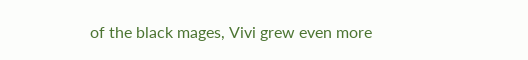of the black mages, Vivi grew even more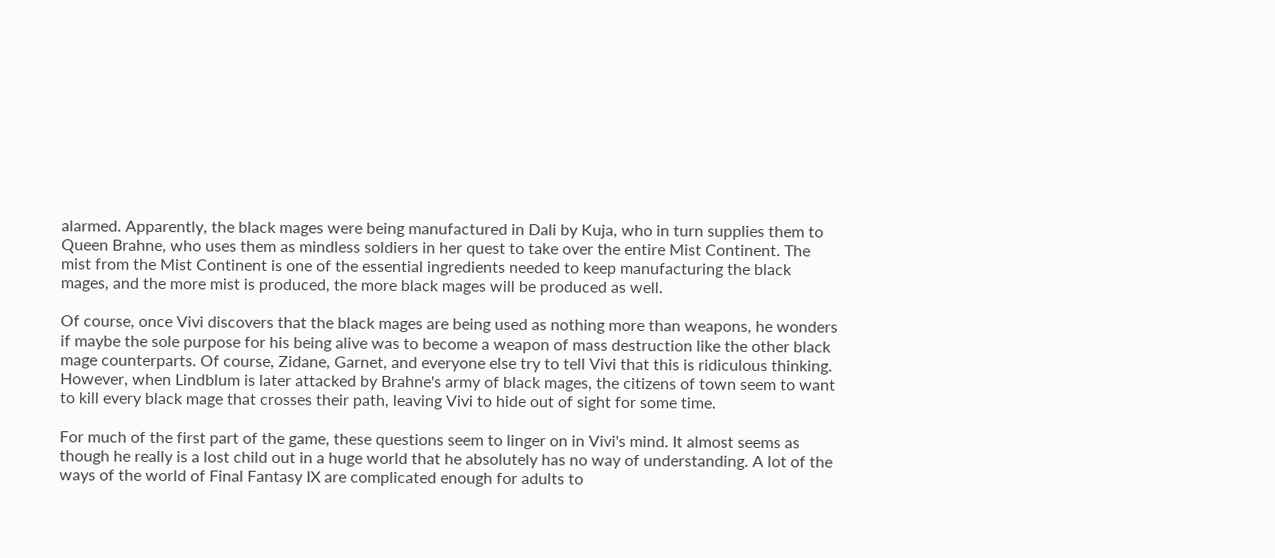alarmed. Apparently, the black mages were being manufactured in Dali by Kuja, who in turn supplies them to Queen Brahne, who uses them as mindless soldiers in her quest to take over the entire Mist Continent. The mist from the Mist Continent is one of the essential ingredients needed to keep manufacturing the black mages, and the more mist is produced, the more black mages will be produced as well.

Of course, once Vivi discovers that the black mages are being used as nothing more than weapons, he wonders if maybe the sole purpose for his being alive was to become a weapon of mass destruction like the other black mage counterparts. Of course, Zidane, Garnet, and everyone else try to tell Vivi that this is ridiculous thinking. However, when Lindblum is later attacked by Brahne's army of black mages, the citizens of town seem to want to kill every black mage that crosses their path, leaving Vivi to hide out of sight for some time.

For much of the first part of the game, these questions seem to linger on in Vivi's mind. It almost seems as though he really is a lost child out in a huge world that he absolutely has no way of understanding. A lot of the ways of the world of Final Fantasy IX are complicated enough for adults to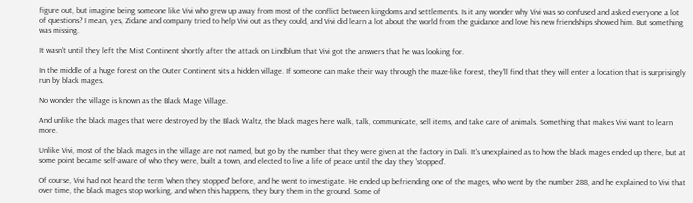figure out, but imagine being someone like Vivi who grew up away from most of the conflict between kingdoms and settlements. Is it any wonder why Vivi was so confused and asked everyone a lot of questions? I mean, yes, Zidane and company tried to help Vivi out as they could, and Vivi did learn a lot about the world from the guidance and love his new friendships showed him. But something was missing.

It wasn't until they left the Mist Continent shortly after the attack on Lindblum that Vivi got the answers that he was looking for.

In the middle of a huge forest on the Outer Continent sits a hidden village. If someone can make their way through the maze-like forest, they'll find that they will enter a location that is surprisingly run by black mages.

No wonder the village is known as the Black Mage Village.

And unlike the black mages that were destroyed by the Black Waltz, the black mages here walk, talk, communicate, sell items, and take care of animals. Something that makes Vivi want to learn more.

Unlike Vivi, most of the black mages in the village are not named, but go by the number that they were given at the factory in Dali. It's unexplained as to how the black mages ended up there, but at some point became self-aware of who they were, built a town, and elected to live a life of peace until the day they 'stopped'.

Of course, Vivi had not heard the term 'when they stopped' before, and he went to investigate. He ended up befriending one of the mages, who went by the number 288, and he explained to Vivi that over time, the black mages stop working, and when this happens, they bury them in the ground. Some of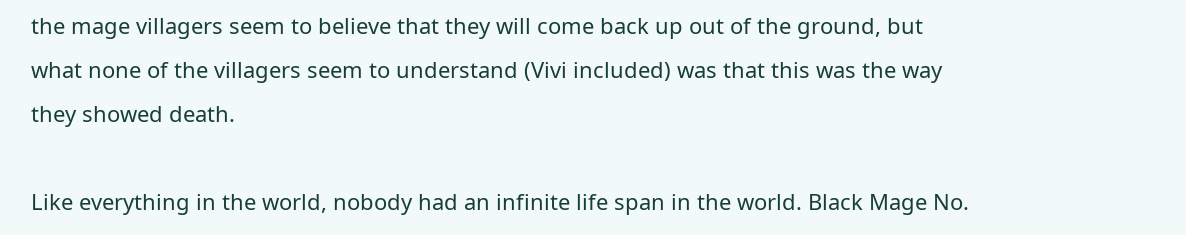the mage villagers seem to believe that they will come back up out of the ground, but what none of the villagers seem to understand (Vivi included) was that this was the way they showed death.

Like everything in the world, nobody had an infinite life span in the world. Black Mage No.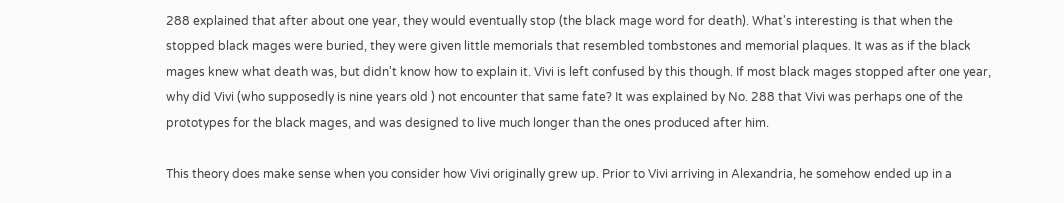288 explained that after about one year, they would eventually stop (the black mage word for death). What's interesting is that when the stopped black mages were buried, they were given little memorials that resembled tombstones and memorial plaques. It was as if the black mages knew what death was, but didn't know how to explain it. Vivi is left confused by this though. If most black mages stopped after one year, why did Vivi (who supposedly is nine years old ) not encounter that same fate? It was explained by No. 288 that Vivi was perhaps one of the prototypes for the black mages, and was designed to live much longer than the ones produced after him.

This theory does make sense when you consider how Vivi originally grew up. Prior to Vivi arriving in Alexandria, he somehow ended up in a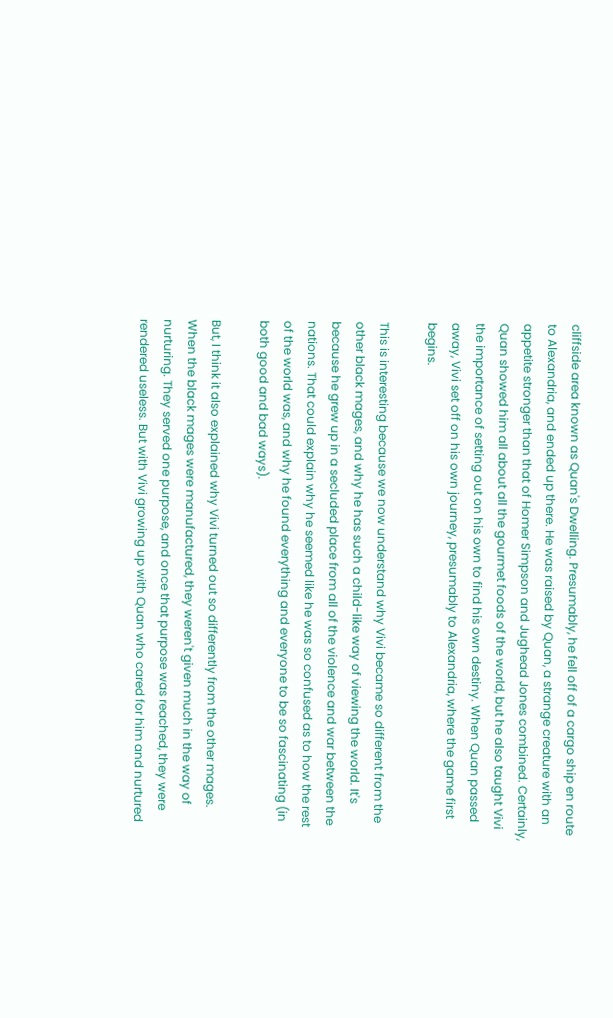cliffside area known as Quan's Dwelling. Presumably, he fell off of a cargo ship en route to Alexandria, and ended up there. He was raised by Quan, a strange creature with an appetite stronger than that of Homer Simpson and Jughead Jones combined. Certainly, Quan showed him all about all the gourmet foods of the world, but he also taught Vivi the importance of setting out on his own to find his own destiny. When Quan passed away, Vivi set off on his own journey, presumably to Alexandria, where the game first begins.

This is interesting because we now understand why Vivi became so different from the other black mages, and why he has such a child-like way of viewing the world. It's because he grew up in a secluded place from all of the violence and war between the nations. That could explain why he seemed like he was so confused as to how the rest of the world was, and why he found everything and everyone to be so fascinating (in both good and bad ways).

But, I think it also explained why Vivi turned out so differently from the other mages. When the black mages were manufactured, they weren't given much in the way of nurturing. They served one purpose, and once that purpose was reached, they were rendered useless. But with Vivi growing up with Quan who cared for him and nurtured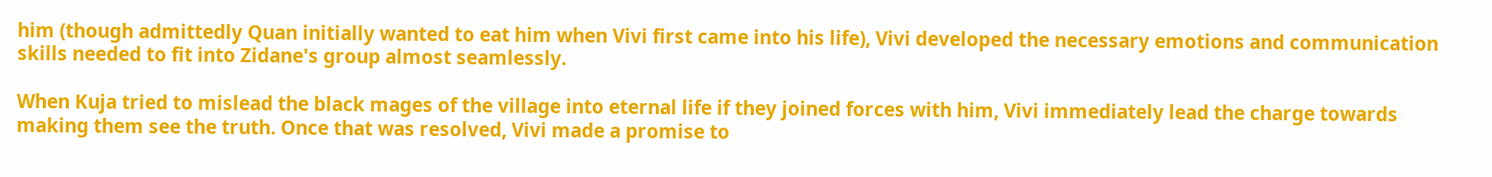him (though admittedly Quan initially wanted to eat him when Vivi first came into his life), Vivi developed the necessary emotions and communication skills needed to fit into Zidane's group almost seamlessly.

When Kuja tried to mislead the black mages of the village into eternal life if they joined forces with him, Vivi immediately lead the charge towards making them see the truth. Once that was resolved, Vivi made a promise to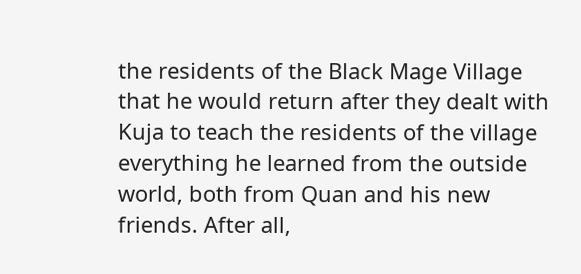the residents of the Black Mage Village that he would return after they dealt with Kuja to teach the residents of the village everything he learned from the outside world, both from Quan and his new friends. After all,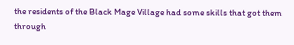the residents of the Black Mage Village had some skills that got them through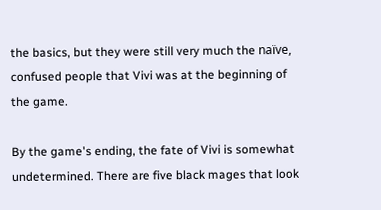the basics, but they were still very much the naïve, confused people that Vivi was at the beginning of the game.

By the game's ending, the fate of Vivi is somewhat undetermined. There are five black mages that look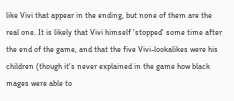like Vivi that appear in the ending, but none of them are the real one. It is likely that Vivi himself 'stopped' some time after the end of the game, and that the five Vivi-lookalikes were his children (though it's never explained in the game how black mages were able to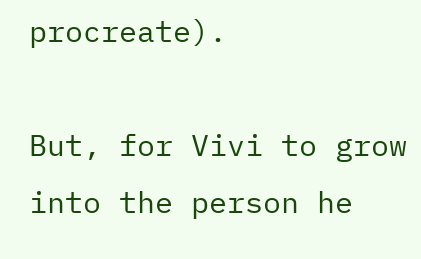procreate).

But, for Vivi to grow into the person he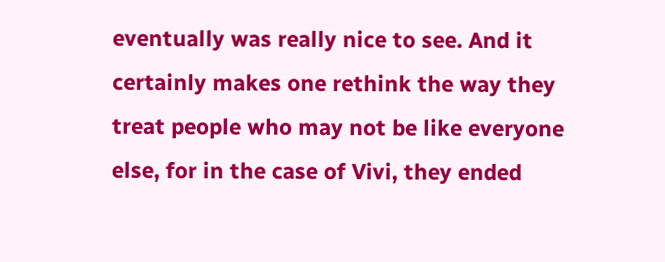eventually was really nice to see. And it certainly makes one rethink the way they treat people who may not be like everyone else, for in the case of Vivi, they ended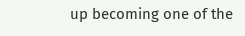up becoming one of the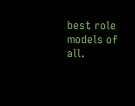best role models of all.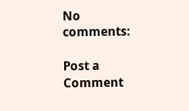No comments:

Post a Comment